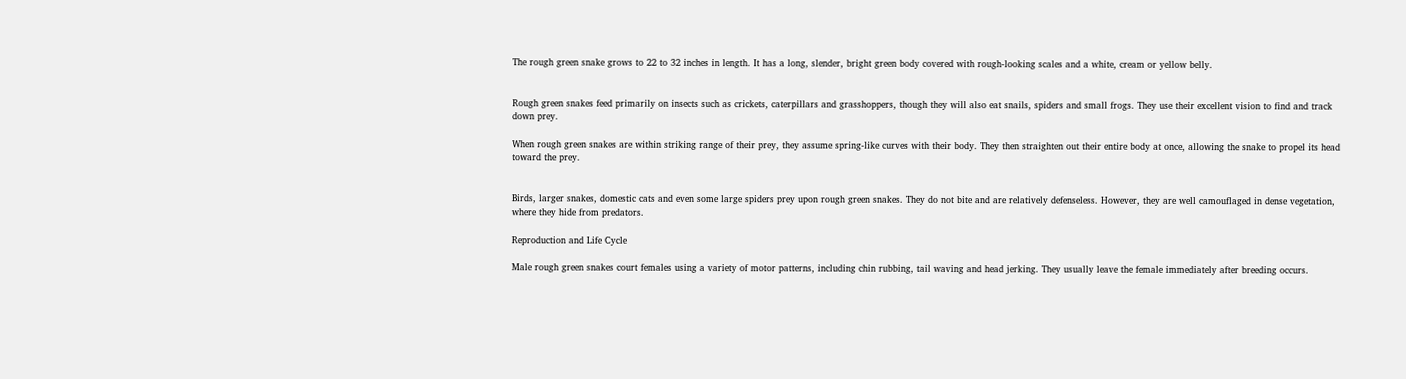The rough green snake grows to 22 to 32 inches in length. It has a long, slender, bright green body covered with rough-looking scales and a white, cream or yellow belly.


Rough green snakes feed primarily on insects such as crickets, caterpillars and grasshoppers, though they will also eat snails, spiders and small frogs. They use their excellent vision to find and track down prey.

When rough green snakes are within striking range of their prey, they assume spring-like curves with their body. They then straighten out their entire body at once, allowing the snake to propel its head toward the prey.


Birds, larger snakes, domestic cats and even some large spiders prey upon rough green snakes. They do not bite and are relatively defenseless. However, they are well camouflaged in dense vegetation, where they hide from predators.

Reproduction and Life Cycle

Male rough green snakes court females using a variety of motor patterns, including chin rubbing, tail waving and head jerking. They usually leave the female immediately after breeding occurs.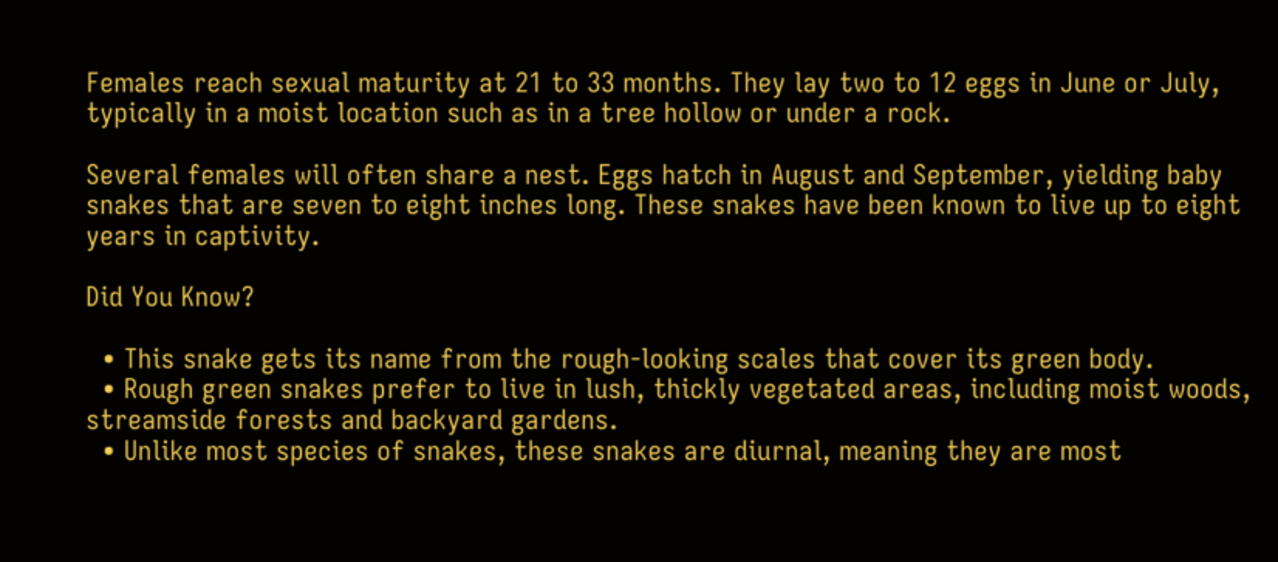Females reach sexual maturity at 21 to 33 months. They lay two to 12 eggs in June or July, typically in a moist location such as in a tree hollow or under a rock.

Several females will often share a nest. Eggs hatch in August and September, yielding baby snakes that are seven to eight inches long. These snakes have been known to live up to eight years in captivity.

Did You Know?

  • This snake gets its name from the rough-looking scales that cover its green body.
  • Rough green snakes prefer to live in lush, thickly vegetated areas, including moist woods, streamside forests and backyard gardens.
  • Unlike most species of snakes, these snakes are diurnal, meaning they are most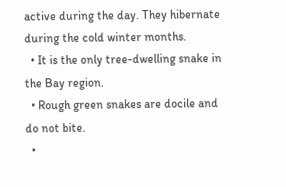active during the day. They hibernate during the cold winter months.
  • It is the only tree-dwelling snake in the Bay region.
  • Rough green snakes are docile and do not bite.
  •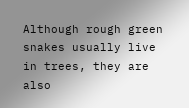Although rough green snakes usually live in trees, they are also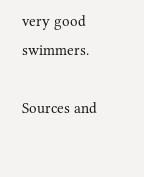very good swimmers.

Sources and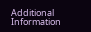Additional Information